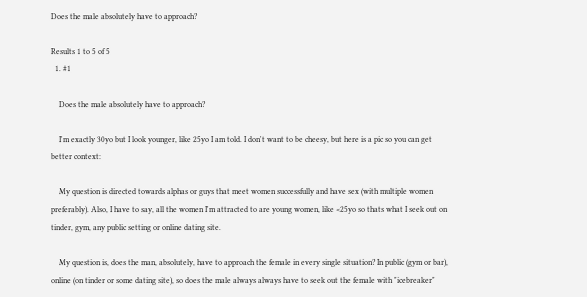Does the male absolutely have to approach?

Results 1 to 5 of 5
  1. #1

    Does the male absolutely have to approach?

    I'm exactly 30yo but I look younger, like 25yo I am told. I don't want to be cheesy, but here is a pic so you can get better context:

    My question is directed towards alphas or guys that meet women successfully and have sex (with multiple women preferably). Also, I have to say, all the women I'm attracted to are young women, like <25yo so thats what I seek out on tinder, gym, any public setting or online dating site.

    My question is, does the man, absolutely, have to approach the female in every single situation? In public (gym or bar), online (on tinder or some dating site), so does the male always always have to seek out the female with "icebreaker"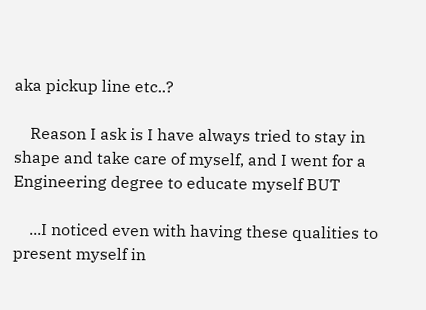aka pickup line etc..?

    Reason I ask is I have always tried to stay in shape and take care of myself, and I went for a Engineering degree to educate myself BUT

    ...I noticed even with having these qualities to present myself in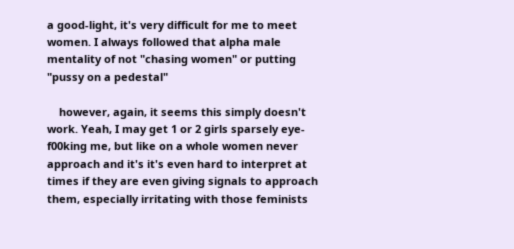a good-light, it's very difficult for me to meet women. I always followed that alpha male mentality of not "chasing women" or putting "pussy on a pedestal"

    however, again, it seems this simply doesn't work. Yeah, I may get 1 or 2 girls sparsely eye-f00king me, but like on a whole women never approach and it's it's even hard to interpret at times if they are even giving signals to approach them, especially irritating with those feminists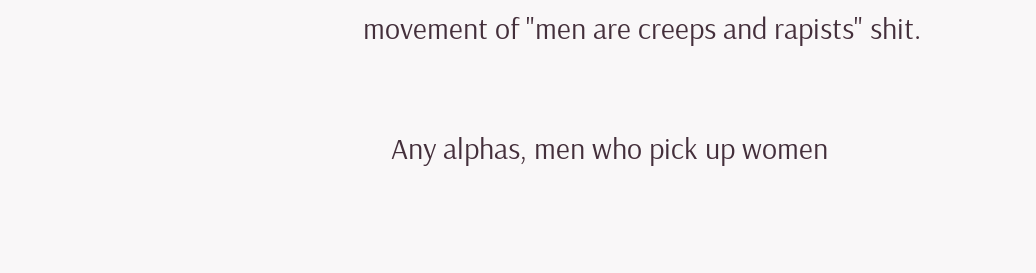movement of "men are creeps and rapists" shit.

    Any alphas, men who pick up women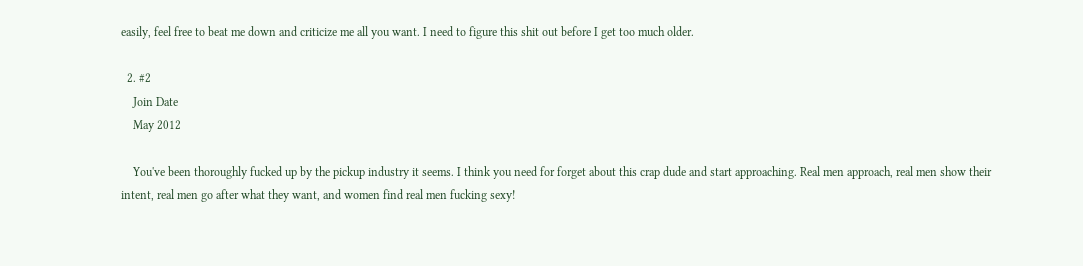easily, feel free to beat me down and criticize me all you want. I need to figure this shit out before I get too much older.

  2. #2
    Join Date
    May 2012

    You've been thoroughly fucked up by the pickup industry it seems. I think you need for forget about this crap dude and start approaching. Real men approach, real men show their intent, real men go after what they want, and women find real men fucking sexy!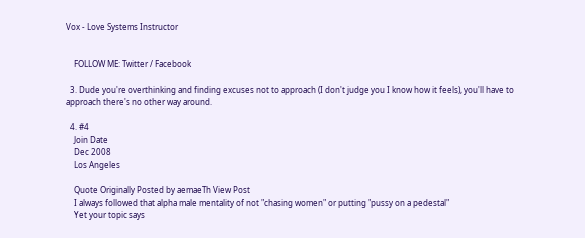Vox - Love Systems Instructor


    FOLLOW ME: Twitter / Facebook

  3. Dude you're overthinking and finding excuses not to approach (I don't judge you I know how it feels), you'll have to approach there's no other way around.

  4. #4
    Join Date
    Dec 2008
    Los Angeles

    Quote Originally Posted by aemaeTh View Post
    I always followed that alpha male mentality of not "chasing women" or putting "pussy on a pedestal"
    Yet your topic says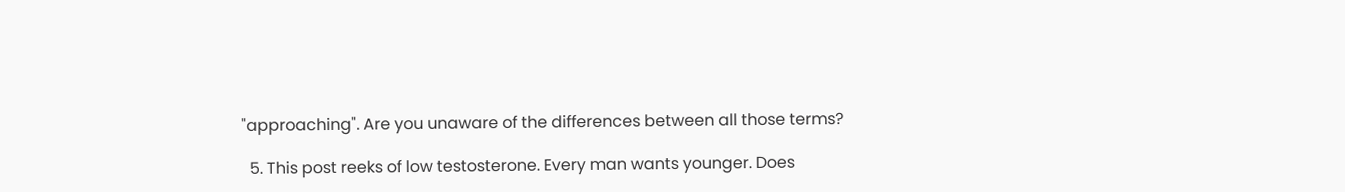"approaching". Are you unaware of the differences between all those terms?

  5. This post reeks of low testosterone. Every man wants younger. Does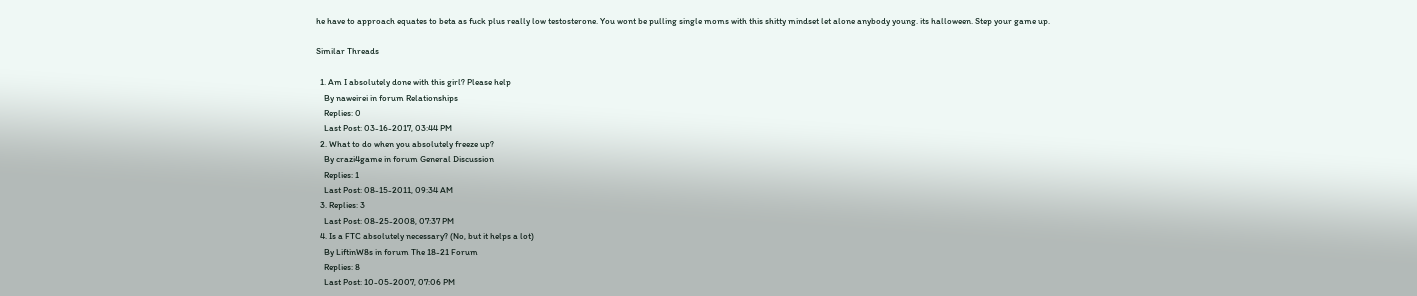he have to approach equates to beta as fuck plus really low testosterone. You wont be pulling single moms with this shitty mindset let alone anybody young. its halloween. Step your game up.

Similar Threads

  1. Am I absolutely done with this girl? Please help
    By naweirei in forum Relationships
    Replies: 0
    Last Post: 03-16-2017, 03:44 PM
  2. What to do when you absolutely freeze up?
    By crazi4game in forum General Discussion
    Replies: 1
    Last Post: 08-15-2011, 09:34 AM
  3. Replies: 3
    Last Post: 08-25-2008, 07:37 PM
  4. Is a FTC absolutely necessary? (No, but it helps a lot)
    By LiftinW8s in forum The 18-21 Forum
    Replies: 8
    Last Post: 10-05-2007, 07:06 PM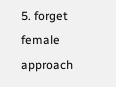5. forget female approach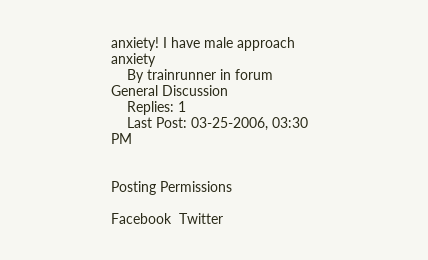anxiety! I have male approach anxiety
    By trainrunner in forum General Discussion
    Replies: 1
    Last Post: 03-25-2006, 03:30 PM


Posting Permissions

Facebook  Twitter